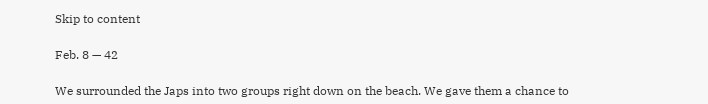Skip to content

Feb. 8 — 42

We surrounded the Japs into two groups right down on the beach. We gave them a chance to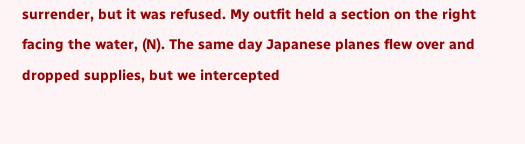surrender, but it was refused. My outfit held a section on the right facing the water, (N). The same day Japanese planes flew over and dropped supplies, but we intercepted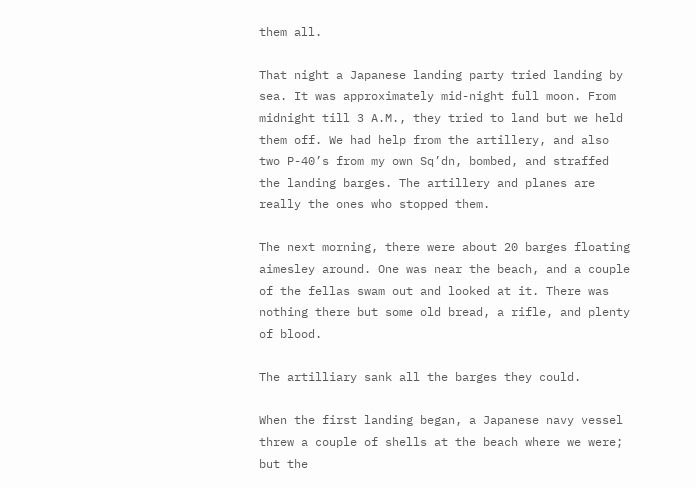them all.

That night a Japanese landing party tried landing by sea. It was approximately mid-night full moon. From midnight till 3 A.M., they tried to land but we held them off. We had help from the artillery, and also two P-40’s from my own Sq’dn, bombed, and straffed the landing barges. The artillery and planes are really the ones who stopped them.

The next morning, there were about 20 barges floating aimesley around. One was near the beach, and a couple of the fellas swam out and looked at it. There was nothing there but some old bread, a rifle, and plenty of blood.

The artilliary sank all the barges they could.

When the first landing began, a Japanese navy vessel threw a couple of shells at the beach where we were; but the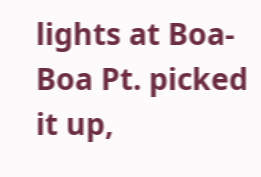lights at Boa-Boa Pt. picked it up,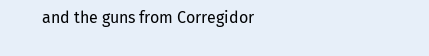and the guns from Corregidor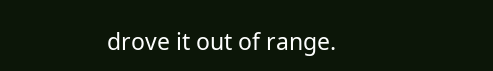drove it out of range.